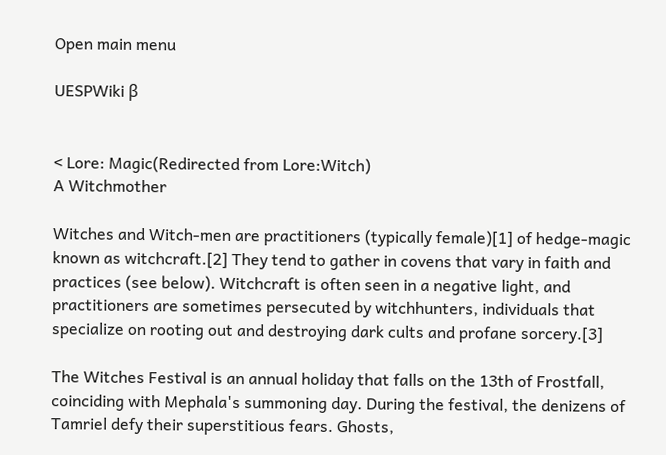Open main menu

UESPWiki β


< Lore: Magic(Redirected from Lore:Witch)
A Witchmother

Witches and Witch-men are practitioners (typically female)[1] of hedge-magic known as witchcraft.[2] They tend to gather in covens that vary in faith and practices (see below). Witchcraft is often seen in a negative light, and practitioners are sometimes persecuted by witchhunters, individuals that specialize on rooting out and destroying dark cults and profane sorcery.[3]

The Witches Festival is an annual holiday that falls on the 13th of Frostfall, coinciding with Mephala's summoning day. During the festival, the denizens of Tamriel defy their superstitious fears. Ghosts,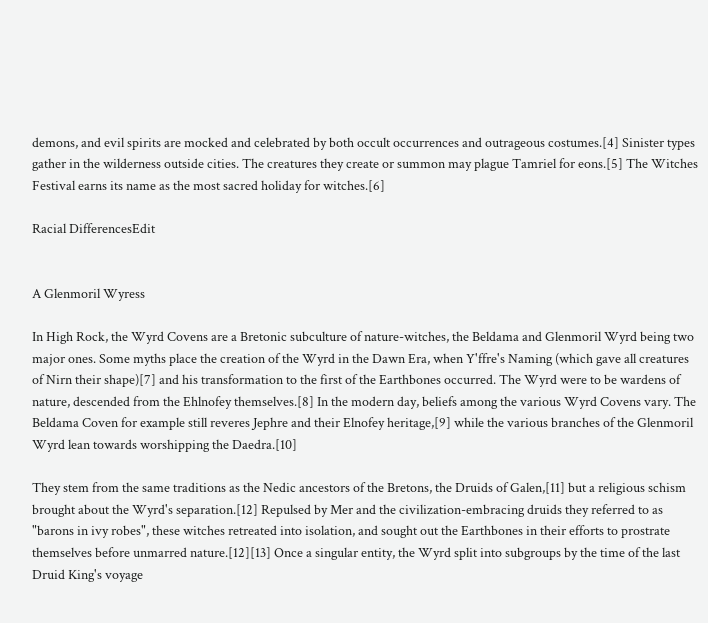demons, and evil spirits are mocked and celebrated by both occult occurrences and outrageous costumes.[4] Sinister types gather in the wilderness outside cities. The creatures they create or summon may plague Tamriel for eons.[5] The Witches Festival earns its name as the most sacred holiday for witches.[6]

Racial DifferencesEdit


A Glenmoril Wyress

In High Rock, the Wyrd Covens are a Bretonic subculture of nature-witches, the Beldama and Glenmoril Wyrd being two major ones. Some myths place the creation of the Wyrd in the Dawn Era, when Y'ffre's Naming (which gave all creatures of Nirn their shape)[7] and his transformation to the first of the Earthbones occurred. The Wyrd were to be wardens of nature, descended from the Ehlnofey themselves.[8] In the modern day, beliefs among the various Wyrd Covens vary. The Beldama Coven for example still reveres Jephre and their Elnofey heritage,[9] while the various branches of the Glenmoril Wyrd lean towards worshipping the Daedra.[10]

They stem from the same traditions as the Nedic ancestors of the Bretons, the Druids of Galen,[11] but a religious schism brought about the Wyrd's separation.[12] Repulsed by Mer and the civilization-embracing druids they referred to as "barons in ivy robes", these witches retreated into isolation, and sought out the Earthbones in their efforts to prostrate themselves before unmarred nature.[12][13] Once a singular entity, the Wyrd split into subgroups by the time of the last Druid King's voyage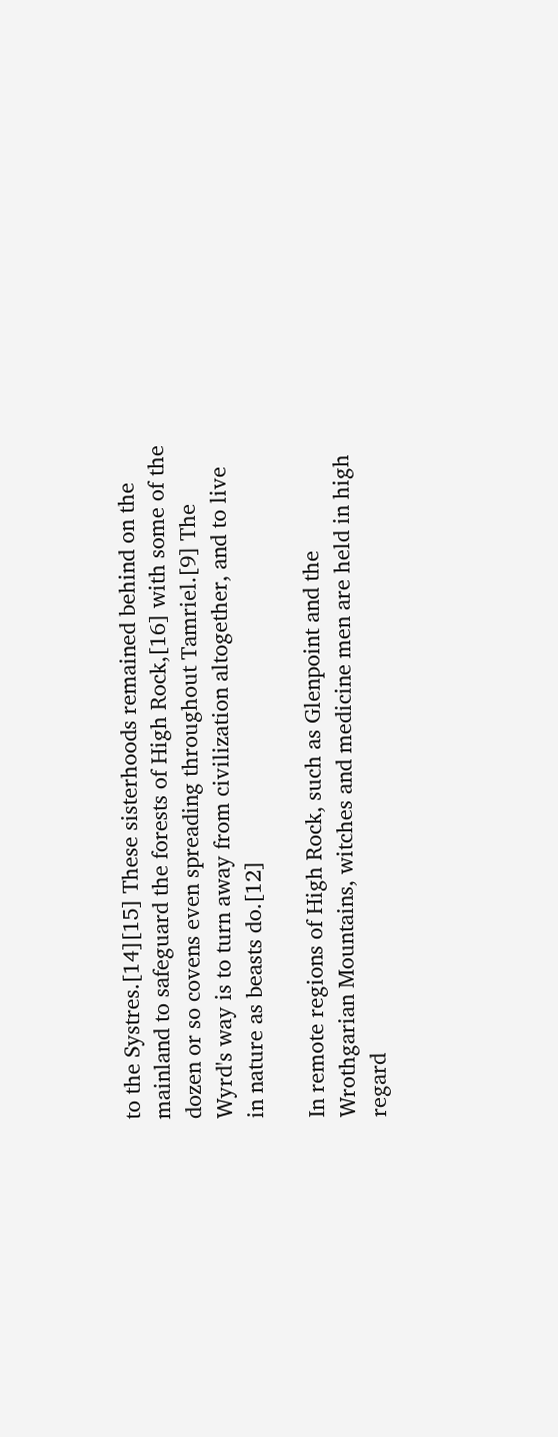to the Systres.[14][15] These sisterhoods remained behind on the mainland to safeguard the forests of High Rock,[16] with some of the dozen or so covens even spreading throughout Tamriel.[9] The Wyrd's way is to turn away from civilization altogether, and to live in nature as beasts do.[12]

In remote regions of High Rock, such as Glenpoint and the Wrothgarian Mountains, witches and medicine men are held in high regard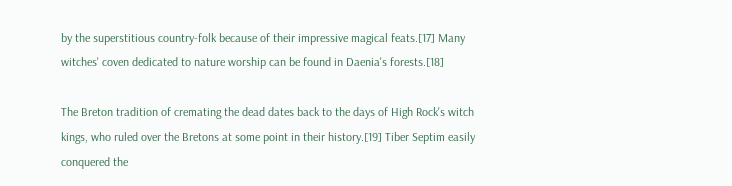by the superstitious country-folk because of their impressive magical feats.[17] Many witches' coven dedicated to nature worship can be found in Daenia's forests.[18]

The Breton tradition of cremating the dead dates back to the days of High Rock's witch kings, who ruled over the Bretons at some point in their history.[19] Tiber Septim easily conquered the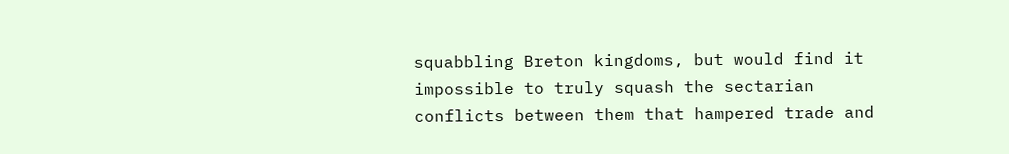squabbling Breton kingdoms, but would find it impossible to truly squash the sectarian conflicts between them that hampered trade and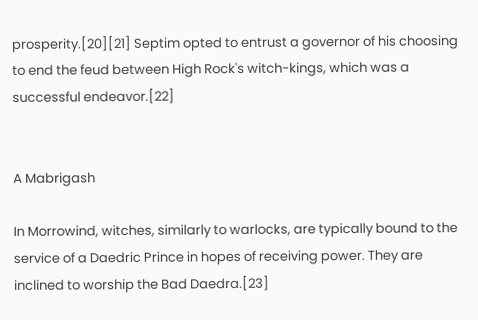prosperity.[20][21] Septim opted to entrust a governor of his choosing to end the feud between High Rock's witch-kings, which was a successful endeavor.[22]


A Mabrigash

In Morrowind, witches, similarly to warlocks, are typically bound to the service of a Daedric Prince in hopes of receiving power. They are inclined to worship the Bad Daedra.[23]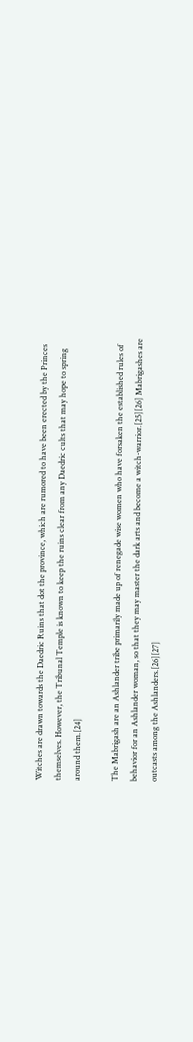Witches are drawn towards the Daedric Ruins that dot the province, which are rumored to have been erected by the Princes themselves. However, the Tribunal Temple is known to keep the ruins clear from any Daedric cults that may hope to spring around them.[24]

The Mabrigash are an Ashlander tribe primarily made up of renegade wise women who have forsaken the established rules of behavior for an Ashlander woman, so that they may master the dark arts and become a witch-warrior.[25][26] Mabrigashes are outcasts among the Ashlanders.[26][27]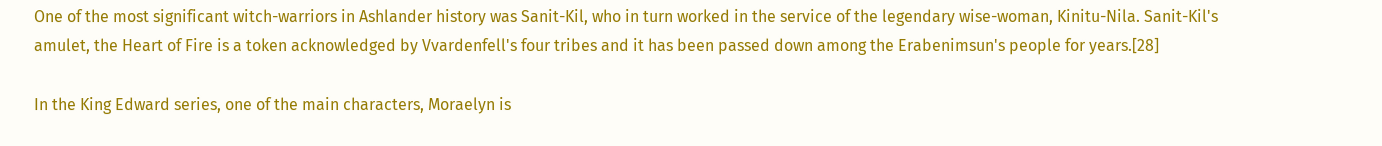One of the most significant witch-warriors in Ashlander history was Sanit-Kil, who in turn worked in the service of the legendary wise-woman, Kinitu-Nila. Sanit-Kil's amulet, the Heart of Fire is a token acknowledged by Vvardenfell's four tribes and it has been passed down among the Erabenimsun's people for years.[28]

In the King Edward series, one of the main characters, Moraelyn is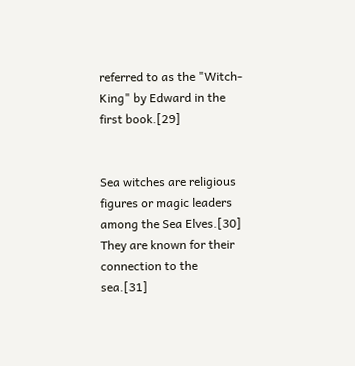referred to as the "Witch-King" by Edward in the first book.[29]


Sea witches are religious figures or magic leaders among the Sea Elves.[30] They are known for their connection to the sea.[31]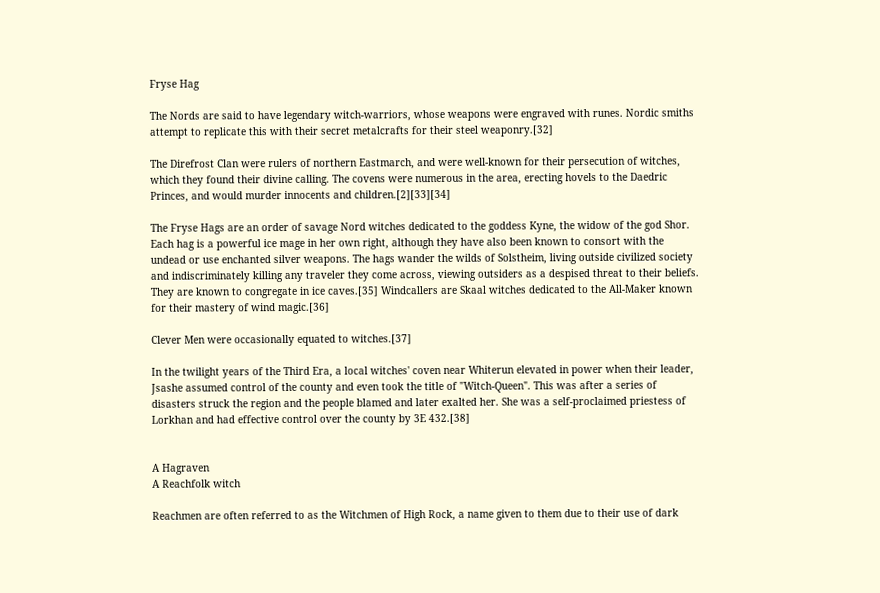Fryse Hag

The Nords are said to have legendary witch-warriors, whose weapons were engraved with runes. Nordic smiths attempt to replicate this with their secret metalcrafts for their steel weaponry.[32]

The Direfrost Clan were rulers of northern Eastmarch, and were well-known for their persecution of witches, which they found their divine calling. The covens were numerous in the area, erecting hovels to the Daedric Princes, and would murder innocents and children.[2][33][34]

The Fryse Hags are an order of savage Nord witches dedicated to the goddess Kyne, the widow of the god Shor. Each hag is a powerful ice mage in her own right, although they have also been known to consort with the undead or use enchanted silver weapons. The hags wander the wilds of Solstheim, living outside civilized society and indiscriminately killing any traveler they come across, viewing outsiders as a despised threat to their beliefs. They are known to congregate in ice caves.[35] Windcallers are Skaal witches dedicated to the All-Maker known for their mastery of wind magic.[36]

Clever Men were occasionally equated to witches.[37]

In the twilight years of the Third Era, a local witches' coven near Whiterun elevated in power when their leader, Jsashe assumed control of the county and even took the title of "Witch-Queen". This was after a series of disasters struck the region and the people blamed and later exalted her. She was a self-proclaimed priestess of Lorkhan and had effective control over the county by 3E 432.[38]


A Hagraven
A Reachfolk witch

Reachmen are often referred to as the Witchmen of High Rock, a name given to them due to their use of dark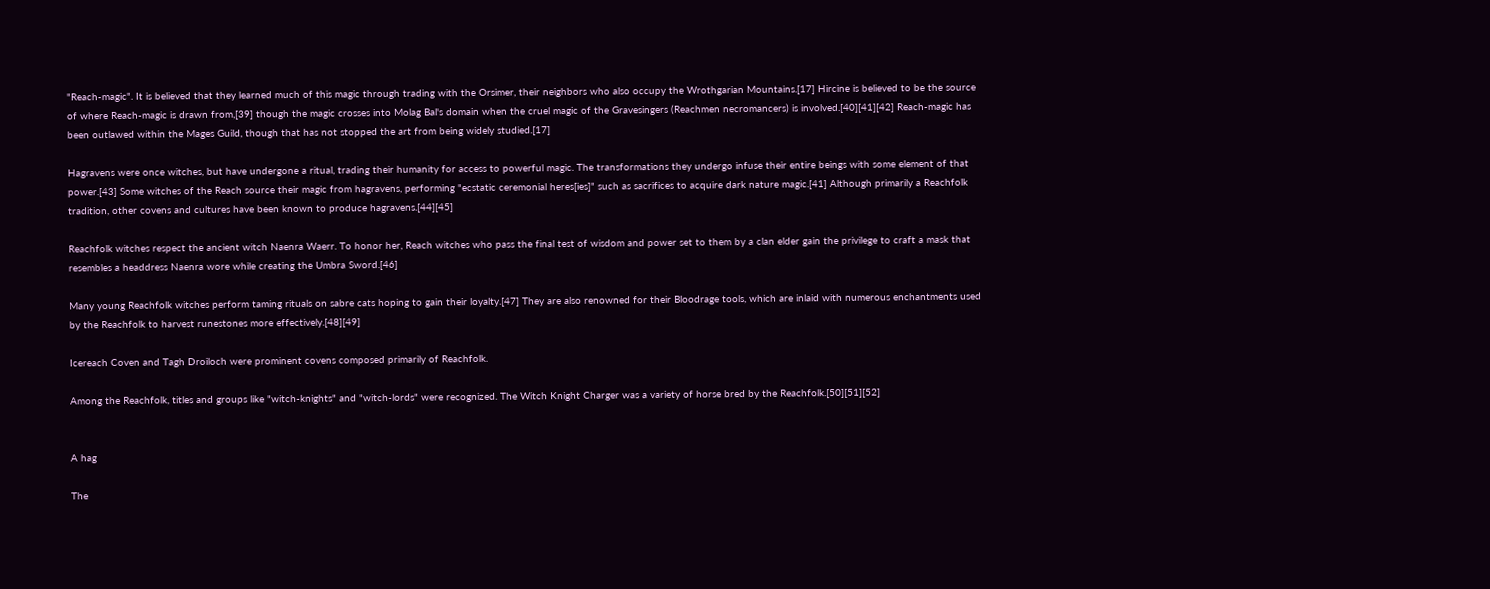"Reach-magic". It is believed that they learned much of this magic through trading with the Orsimer, their neighbors who also occupy the Wrothgarian Mountains.[17] Hircine is believed to be the source of where Reach-magic is drawn from,[39] though the magic crosses into Molag Bal's domain when the cruel magic of the Gravesingers (Reachmen necromancers) is involved.[40][41][42] Reach-magic has been outlawed within the Mages Guild, though that has not stopped the art from being widely studied.[17]

Hagravens were once witches, but have undergone a ritual, trading their humanity for access to powerful magic. The transformations they undergo infuse their entire beings with some element of that power.[43] Some witches of the Reach source their magic from hagravens, performing "ecstatic ceremonial heres[ies]" such as sacrifices to acquire dark nature magic.[41] Although primarily a Reachfolk tradition, other covens and cultures have been known to produce hagravens.[44][45]

Reachfolk witches respect the ancient witch Naenra Waerr. To honor her, Reach witches who pass the final test of wisdom and power set to them by a clan elder gain the privilege to craft a mask that resembles a headdress Naenra wore while creating the Umbra Sword.[46]

Many young Reachfolk witches perform taming rituals on sabre cats hoping to gain their loyalty.[47] They are also renowned for their Bloodrage tools, which are inlaid with numerous enchantments used by the Reachfolk to harvest runestones more effectively.[48][49]

Icereach Coven and Tagh Droiloch were prominent covens composed primarily of Reachfolk.

Among the Reachfolk, titles and groups like "witch-knights" and "witch-lords" were recognized. The Witch Knight Charger was a variety of horse bred by the Reachfolk.[50][51][52]


A hag

The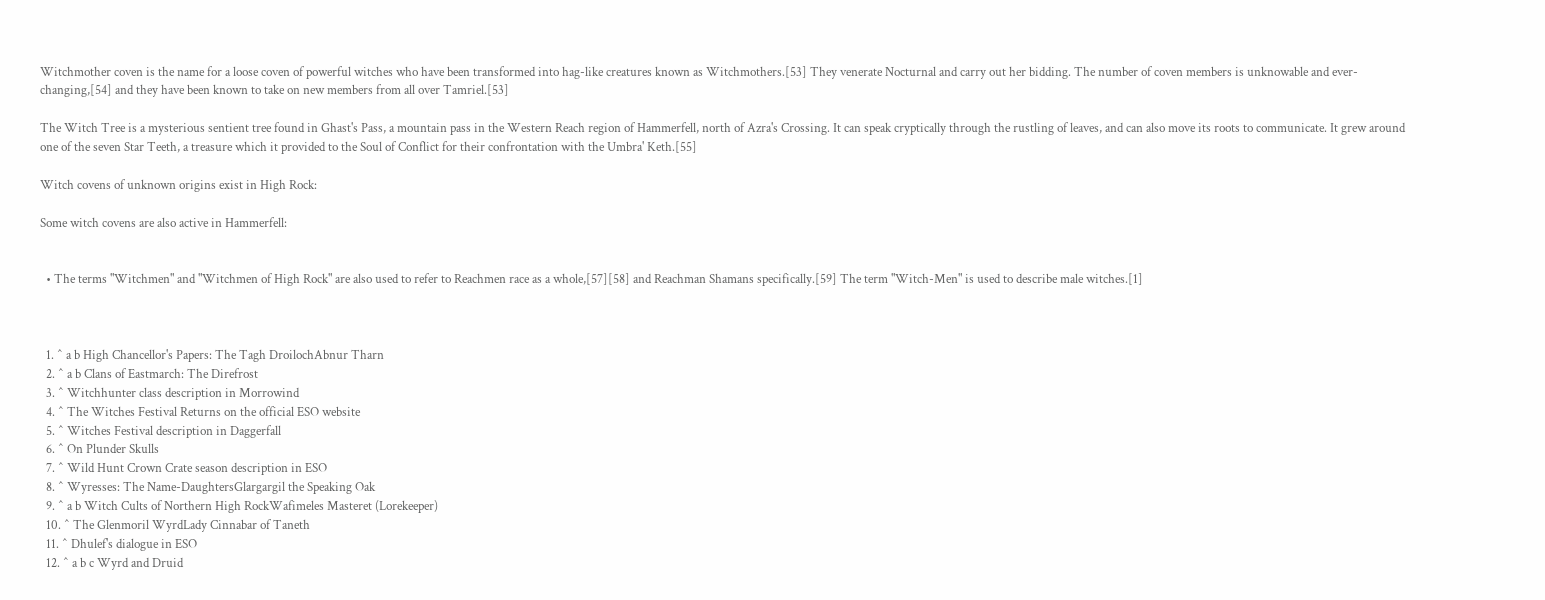Witchmother coven is the name for a loose coven of powerful witches who have been transformed into hag-like creatures known as Witchmothers.[53] They venerate Nocturnal and carry out her bidding. The number of coven members is unknowable and ever-changing,[54] and they have been known to take on new members from all over Tamriel.[53]

The Witch Tree is a mysterious sentient tree found in Ghast's Pass, a mountain pass in the Western Reach region of Hammerfell, north of Azra's Crossing. It can speak cryptically through the rustling of leaves, and can also move its roots to communicate. It grew around one of the seven Star Teeth, a treasure which it provided to the Soul of Conflict for their confrontation with the Umbra' Keth.[55]

Witch covens of unknown origins exist in High Rock:

Some witch covens are also active in Hammerfell:


  • The terms "Witchmen" and "Witchmen of High Rock" are also used to refer to Reachmen race as a whole,[57][58] and Reachman Shamans specifically.[59] The term "Witch-Men" is used to describe male witches.[1]



  1. ^ a b High Chancellor's Papers: The Tagh DroilochAbnur Tharn
  2. ^ a b Clans of Eastmarch: The Direfrost
  3. ^ Witchhunter class description in Morrowind
  4. ^ The Witches Festival Returns on the official ESO website
  5. ^ Witches Festival description in Daggerfall
  6. ^ On Plunder Skulls
  7. ^ Wild Hunt Crown Crate season description in ESO
  8. ^ Wyresses: The Name-DaughtersGlargargil the Speaking Oak
  9. ^ a b Witch Cults of Northern High RockWafimeles Masteret (Lorekeeper)
  10. ^ The Glenmoril WyrdLady Cinnabar of Taneth
  11. ^ Dhulef's dialogue in ESO
  12. ^ a b c Wyrd and Druid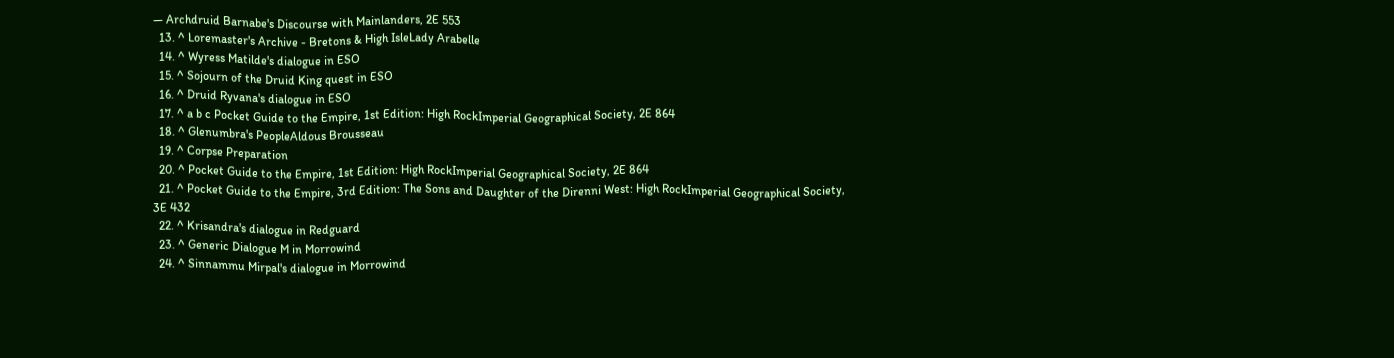— Archdruid Barnabe's Discourse with Mainlanders, 2E 553
  13. ^ Loremaster's Archive - Bretons & High IsleLady Arabelle
  14. ^ Wyress Matilde's dialogue in ESO
  15. ^ Sojourn of the Druid King quest in ESO
  16. ^ Druid Ryvana's dialogue in ESO
  17. ^ a b c Pocket Guide to the Empire, 1st Edition: High RockImperial Geographical Society, 2E 864
  18. ^ Glenumbra's PeopleAldous Brousseau
  19. ^ Corpse Preparation
  20. ^ Pocket Guide to the Empire, 1st Edition: High RockImperial Geographical Society, 2E 864
  21. ^ Pocket Guide to the Empire, 3rd Edition: The Sons and Daughter of the Direnni West: High RockImperial Geographical Society, 3E 432
  22. ^ Krisandra's dialogue in Redguard
  23. ^ Generic Dialogue M in Morrowind
  24. ^ Sinnammu Mirpal's dialogue in Morrowind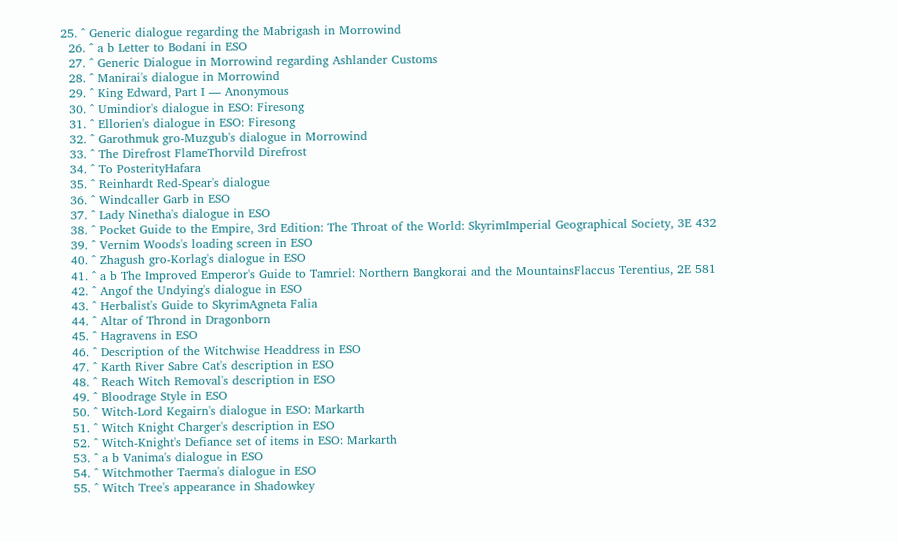25. ^ Generic dialogue regarding the Mabrigash in Morrowind
  26. ^ a b Letter to Bodani in ESO
  27. ^ Generic Dialogue in Morrowind regarding Ashlander Customs
  28. ^ Manirai's dialogue in Morrowind
  29. ^ King Edward, Part I — Anonymous
  30. ^ Umindior's dialogue in ESO: Firesong
  31. ^ Ellorien's dialogue in ESO: Firesong
  32. ^ Garothmuk gro-Muzgub's dialogue in Morrowind
  33. ^ The Direfrost FlameThorvild Direfrost
  34. ^ To PosterityHafara
  35. ^ Reinhardt Red-Spear's dialogue
  36. ^ Windcaller Garb in ESO
  37. ^ Lady Ninetha's dialogue in ESO
  38. ^ Pocket Guide to the Empire, 3rd Edition: The Throat of the World: SkyrimImperial Geographical Society, 3E 432
  39. ^ Vernim Woods's loading screen in ESO
  40. ^ Zhagush gro-Korlag's dialogue in ESO
  41. ^ a b The Improved Emperor's Guide to Tamriel: Northern Bangkorai and the MountainsFlaccus Terentius, 2E 581
  42. ^ Angof the Undying's dialogue in ESO
  43. ^ Herbalist's Guide to SkyrimAgneta Falia
  44. ^ Altar of Thrond in Dragonborn
  45. ^ Hagravens in ESO
  46. ^ Description of the Witchwise Headdress in ESO
  47. ^ Karth River Sabre Cat's description in ESO
  48. ^ Reach Witch Removal's description in ESO
  49. ^ Bloodrage Style in ESO
  50. ^ Witch-Lord Kegairn's dialogue in ESO: Markarth
  51. ^ Witch Knight Charger's description in ESO
  52. ^ Witch-Knight's Defiance set of items in ESO: Markarth
  53. ^ a b Vanima's dialogue in ESO
  54. ^ Witchmother Taerma's dialogue in ESO
  55. ^ Witch Tree's appearance in Shadowkey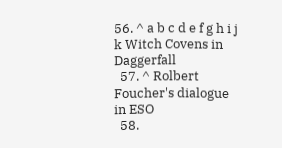56. ^ a b c d e f g h i j k Witch Covens in Daggerfall
  57. ^ Rolbert Foucher's dialogue in ESO
  58.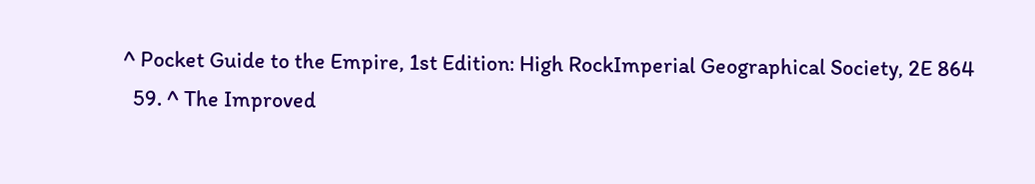^ Pocket Guide to the Empire, 1st Edition: High RockImperial Geographical Society, 2E 864
  59. ^ The Improved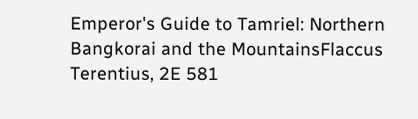Emperor's Guide to Tamriel: Northern Bangkorai and the MountainsFlaccus Terentius, 2E 581